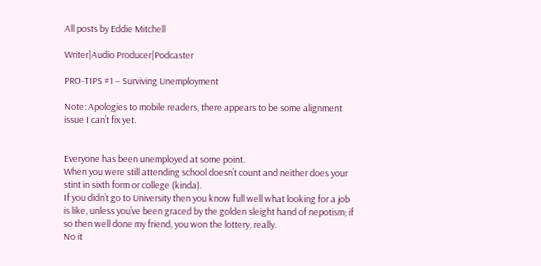All posts by Eddie Mitchell

Writer|Audio Producer|Podcaster

PRO-TIPS #1 – Surviving Unemployment

Note: Apologies to mobile readers, there appears to be some alignment issue I can’t fix yet.


Everyone has been unemployed at some point.
When you were still attending school doesn’t count and neither does your stint in sixth form or college (kinda).
If you didn’t go to University then you know full well what looking for a job is like, unless you’ve been graced by the golden sleight hand of nepotism; if so then well done my friend, you won the lottery, really.
No it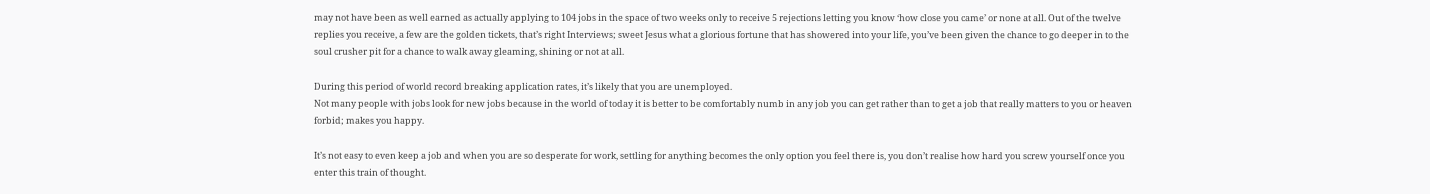may not have been as well earned as actually applying to 104 jobs in the space of two weeks only to receive 5 rejections letting you know ‘how close you came’ or none at all. Out of the twelve replies you receive, a few are the golden tickets, that’s right Interviews; sweet Jesus what a glorious fortune that has showered into your life, you’ve been given the chance to go deeper in to the soul crusher pit for a chance to walk away gleaming, shining or not at all.

During this period of world record breaking application rates, it’s likely that you are unemployed.
Not many people with jobs look for new jobs because in the world of today it is better to be comfortably numb in any job you can get rather than to get a job that really matters to you or heaven forbid; makes you happy.

It’s not easy to even keep a job and when you are so desperate for work, settling for anything becomes the only option you feel there is, you don’t realise how hard you screw yourself once you enter this train of thought.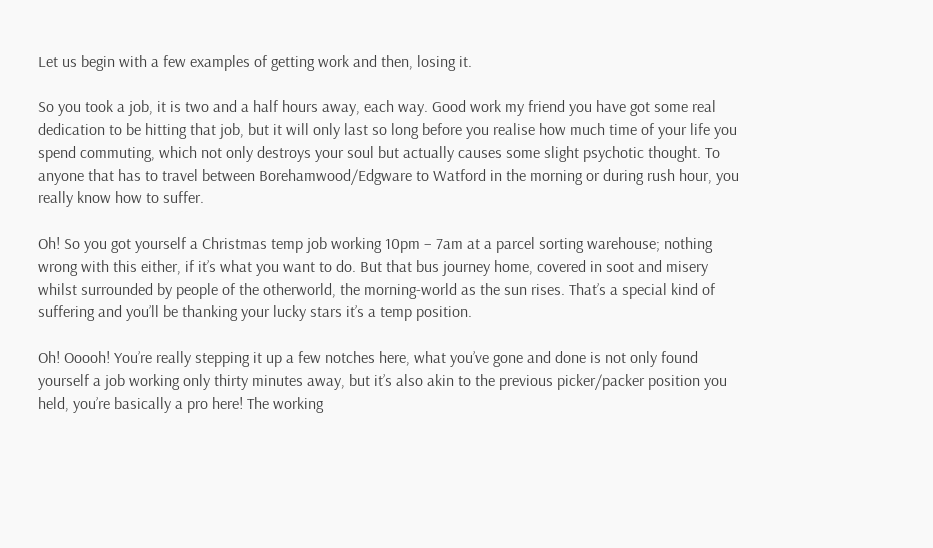Let us begin with a few examples of getting work and then, losing it.

So you took a job, it is two and a half hours away, each way. Good work my friend you have got some real dedication to be hitting that job, but it will only last so long before you realise how much time of your life you spend commuting, which not only destroys your soul but actually causes some slight psychotic thought. To anyone that has to travel between Borehamwood/Edgware to Watford in the morning or during rush hour, you really know how to suffer.

Oh! So you got yourself a Christmas temp job working 10pm – 7am at a parcel sorting warehouse; nothing wrong with this either, if it’s what you want to do. But that bus journey home, covered in soot and misery whilst surrounded by people of the otherworld, the morning-world as the sun rises. That’s a special kind of suffering and you’ll be thanking your lucky stars it’s a temp position.

Oh! Ooooh! You’re really stepping it up a few notches here, what you’ve gone and done is not only found yourself a job working only thirty minutes away, but it’s also akin to the previous picker/packer position you held, you’re basically a pro here! The working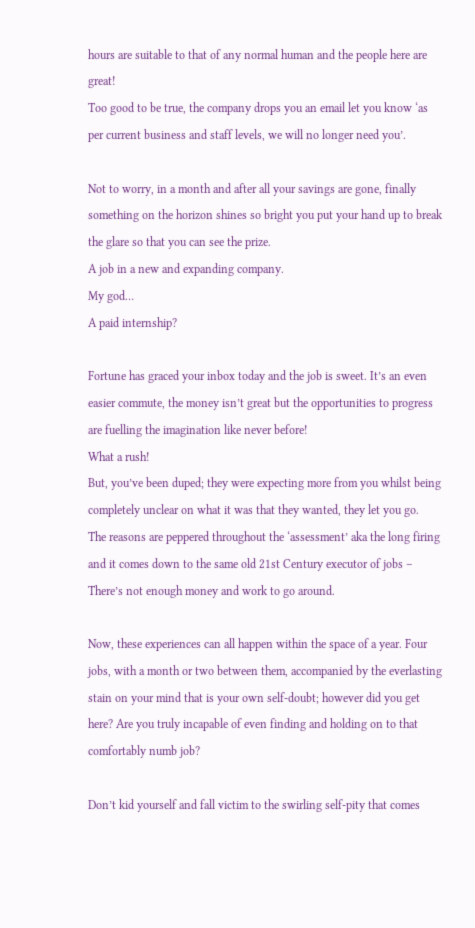hours are suitable to that of any normal human and the people here are great!
Too good to be true, the company drops you an email let you know ‘as per current business and staff levels, we will no longer need you’.

Not to worry, in a month and after all your savings are gone, finally something on the horizon shines so bright you put your hand up to break the glare so that you can see the prize.
A job in a new and expanding company.
My god…
A paid internship?

Fortune has graced your inbox today and the job is sweet. It’s an even easier commute, the money isn’t great but the opportunities to progress are fuelling the imagination like never before!
What a rush!
But, you’ve been duped; they were expecting more from you whilst being completely unclear on what it was that they wanted, they let you go.
The reasons are peppered throughout the ‘assessment’ aka the long firing and it comes down to the same old 21st Century executor of jobs – There’s not enough money and work to go around.

Now, these experiences can all happen within the space of a year. Four jobs, with a month or two between them, accompanied by the everlasting stain on your mind that is your own self-doubt; however did you get here? Are you truly incapable of even finding and holding on to that comfortably numb job?

Don’t kid yourself and fall victim to the swirling self-pity that comes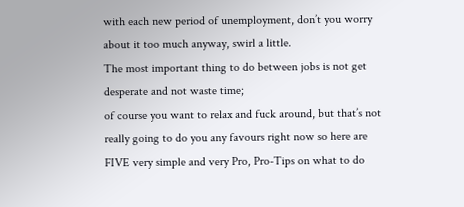with each new period of unemployment, don’t you worry about it too much anyway, swirl a little.
The most important thing to do between jobs is not get desperate and not waste time;
of course you want to relax and fuck around, but that’s not really going to do you any favours right now so here are FIVE very simple and very Pro, Pro-Tips on what to do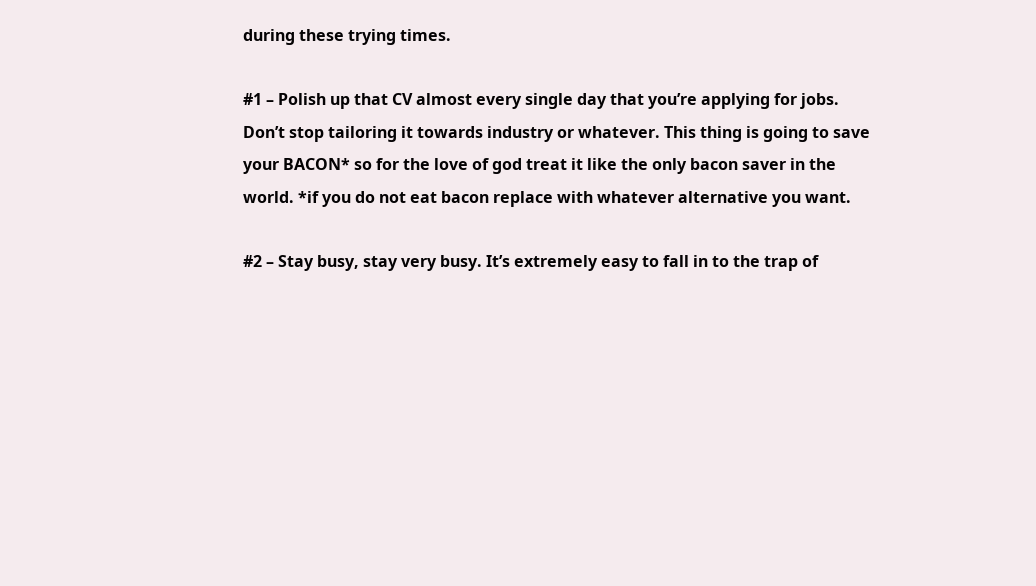during these trying times.

#1 – Polish up that CV almost every single day that you’re applying for jobs.
Don’t stop tailoring it towards industry or whatever. This thing is going to save your BACON* so for the love of god treat it like the only bacon saver in the world. *if you do not eat bacon replace with whatever alternative you want.

#2 – Stay busy, stay very busy. It’s extremely easy to fall in to the trap of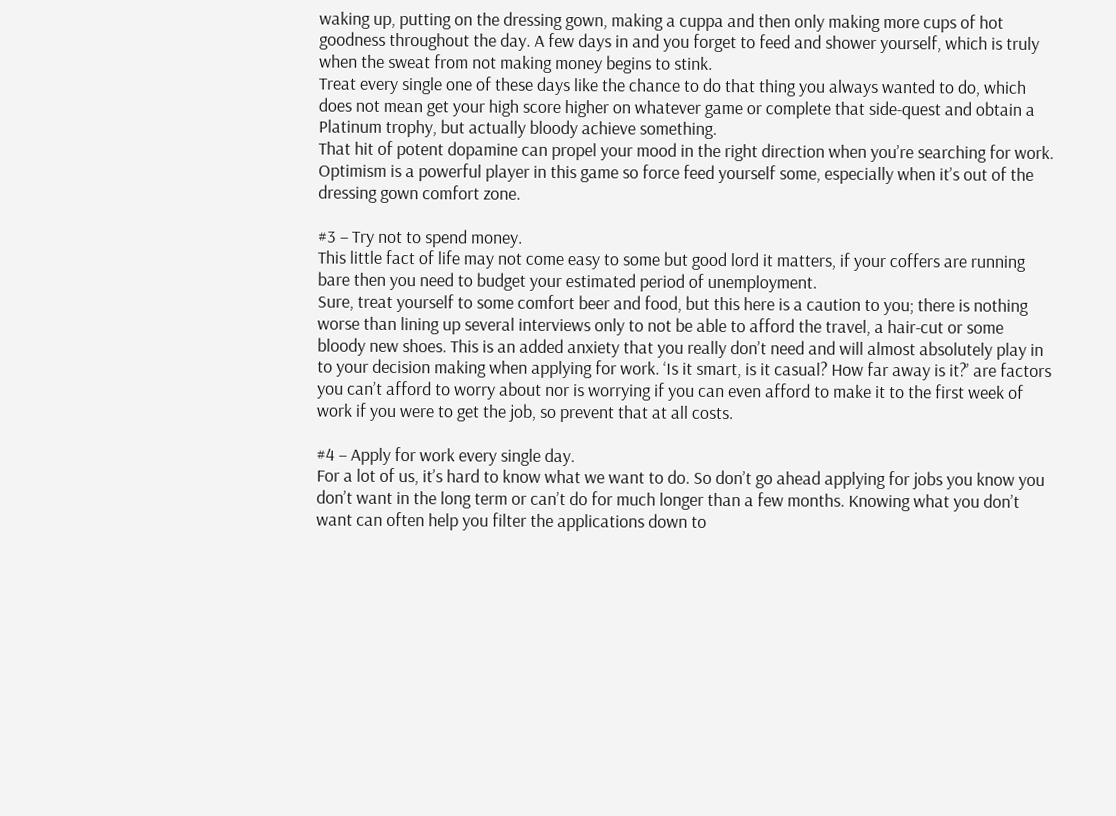waking up, putting on the dressing gown, making a cuppa and then only making more cups of hot goodness throughout the day. A few days in and you forget to feed and shower yourself, which is truly when the sweat from not making money begins to stink.
Treat every single one of these days like the chance to do that thing you always wanted to do, which does not mean get your high score higher on whatever game or complete that side-quest and obtain a Platinum trophy, but actually bloody achieve something.
That hit of potent dopamine can propel your mood in the right direction when you’re searching for work. Optimism is a powerful player in this game so force feed yourself some, especially when it’s out of the dressing gown comfort zone.

#3 – Try not to spend money.
This little fact of life may not come easy to some but good lord it matters, if your coffers are running bare then you need to budget your estimated period of unemployment.
Sure, treat yourself to some comfort beer and food, but this here is a caution to you; there is nothing worse than lining up several interviews only to not be able to afford the travel, a hair-cut or some bloody new shoes. This is an added anxiety that you really don’t need and will almost absolutely play in to your decision making when applying for work. ‘Is it smart, is it casual? How far away is it?’ are factors you can’t afford to worry about nor is worrying if you can even afford to make it to the first week of work if you were to get the job, so prevent that at all costs.

#4 – Apply for work every single day.
For a lot of us, it’s hard to know what we want to do. So don’t go ahead applying for jobs you know you don’t want in the long term or can’t do for much longer than a few months. Knowing what you don’t want can often help you filter the applications down to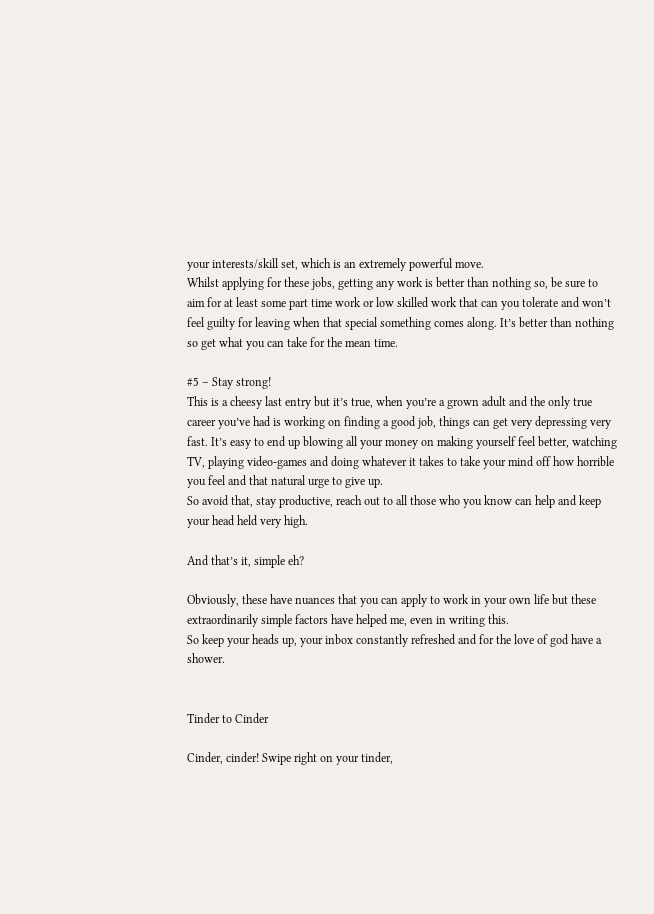your interests/skill set, which is an extremely powerful move.
Whilst applying for these jobs, getting any work is better than nothing so, be sure to aim for at least some part time work or low skilled work that can you tolerate and won’t feel guilty for leaving when that special something comes along. It’s better than nothing so get what you can take for the mean time.

#5 – Stay strong!
This is a cheesy last entry but it’s true, when you’re a grown adult and the only true career you’ve had is working on finding a good job, things can get very depressing very fast. It’s easy to end up blowing all your money on making yourself feel better, watching TV, playing video-games and doing whatever it takes to take your mind off how horrible you feel and that natural urge to give up.
So avoid that, stay productive, reach out to all those who you know can help and keep your head held very high.

And that’s it, simple eh?

Obviously, these have nuances that you can apply to work in your own life but these extraordinarily simple factors have helped me, even in writing this.
So keep your heads up, your inbox constantly refreshed and for the love of god have a shower.


Tinder to Cinder

Cinder, cinder! Swipe right on your tinder,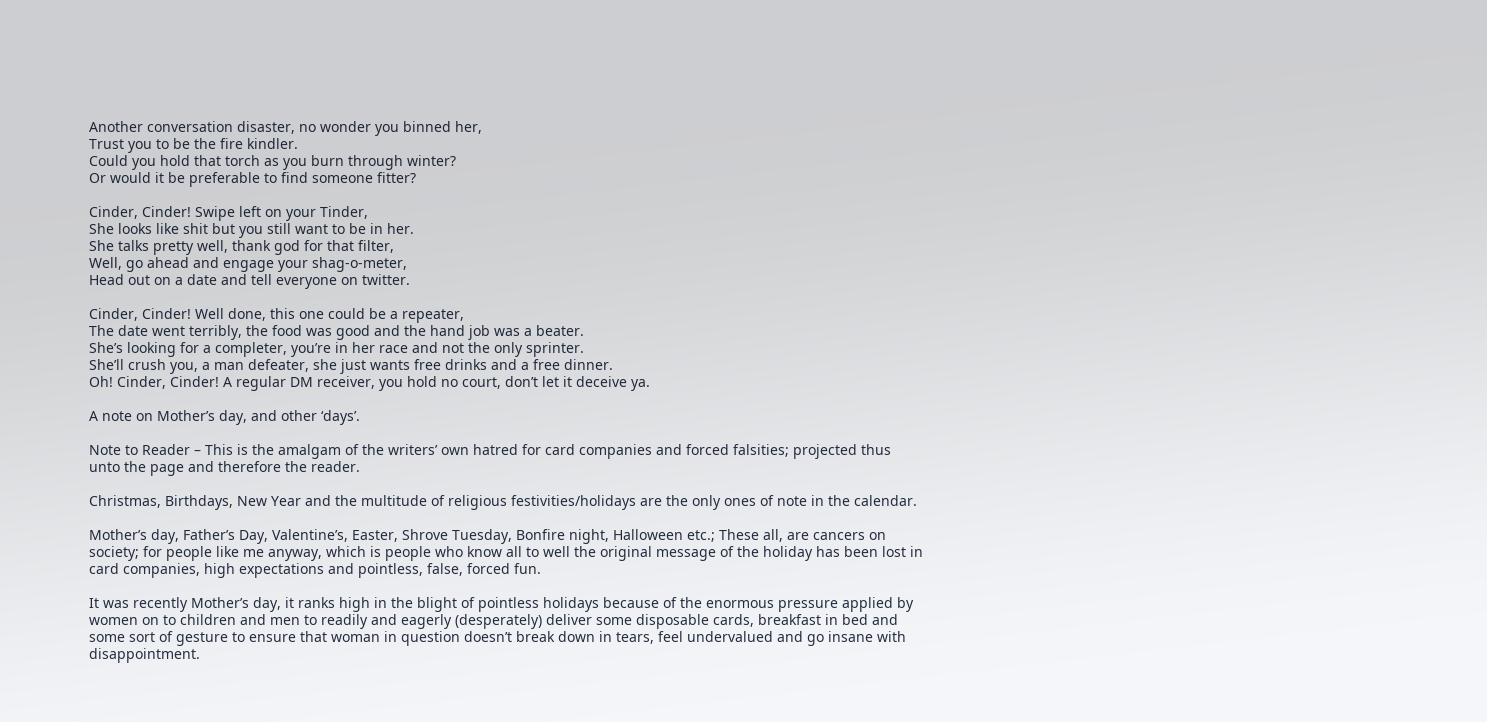Another conversation disaster, no wonder you binned her,
Trust you to be the fire kindler.
Could you hold that torch as you burn through winter?
Or would it be preferable to find someone fitter?

Cinder, Cinder! Swipe left on your Tinder,
She looks like shit but you still want to be in her.
She talks pretty well, thank god for that filter,
Well, go ahead and engage your shag-o-meter,
Head out on a date and tell everyone on twitter.

Cinder, Cinder! Well done, this one could be a repeater,
The date went terribly, the food was good and the hand job was a beater.
She’s looking for a completer, you’re in her race and not the only sprinter.
She’ll crush you, a man defeater, she just wants free drinks and a free dinner.
Oh! Cinder, Cinder! A regular DM receiver, you hold no court, don’t let it deceive ya.

A note on Mother’s day, and other ‘days’.

Note to Reader – This is the amalgam of the writers’ own hatred for card companies and forced falsities; projected thus unto the page and therefore the reader.

Christmas, Birthdays, New Year and the multitude of religious festivities/holidays are the only ones of note in the calendar.

Mother’s day, Father’s Day, Valentine’s, Easter, Shrove Tuesday, Bonfire night, Halloween etc.; These all, are cancers on society; for people like me anyway, which is people who know all to well the original message of the holiday has been lost in card companies, high expectations and pointless, false, forced fun.

It was recently Mother’s day, it ranks high in the blight of pointless holidays because of the enormous pressure applied by women on to children and men to readily and eagerly (desperately) deliver some disposable cards, breakfast in bed and some sort of gesture to ensure that woman in question doesn’t break down in tears, feel undervalued and go insane with disappointment.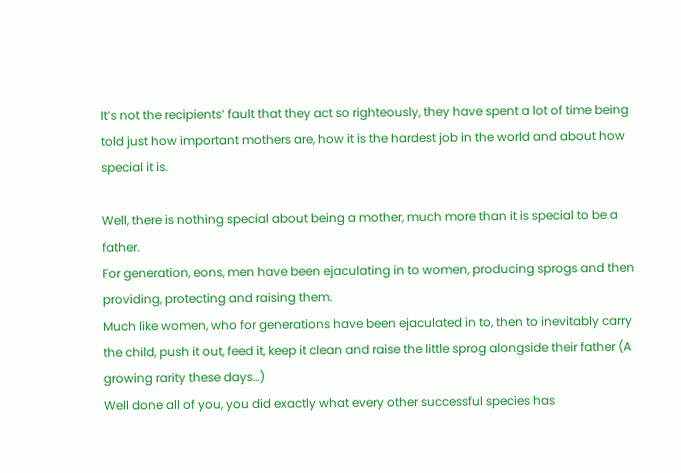It’s not the recipients’ fault that they act so righteously, they have spent a lot of time being told just how important mothers are, how it is the hardest job in the world and about how special it is.

Well, there is nothing special about being a mother, much more than it is special to be a father.
For generation, eons, men have been ejaculating in to women, producing sprogs and then providing, protecting and raising them.
Much like women, who for generations have been ejaculated in to, then to inevitably carry the child, push it out, feed it, keep it clean and raise the little sprog alongside their father (A growing rarity these days…)
Well done all of you, you did exactly what every other successful species has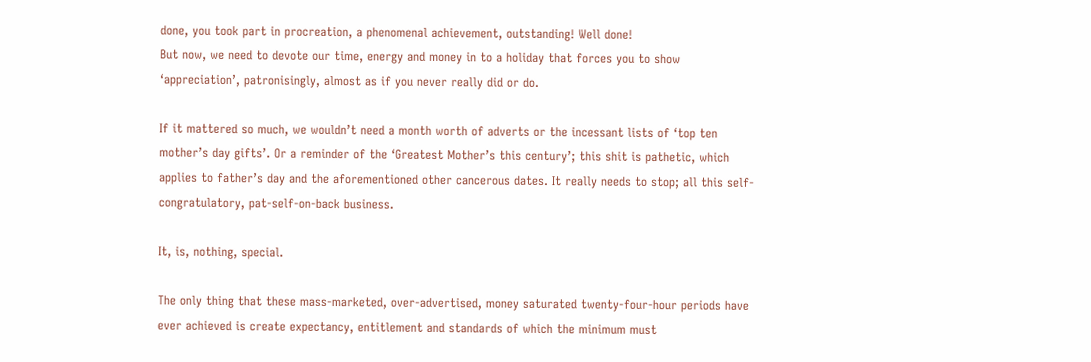done, you took part in procreation, a phenomenal achievement, outstanding! Well done!
But now, we need to devote our time, energy and money in to a holiday that forces you to show ‘appreciation’, patronisingly, almost as if you never really did or do.

If it mattered so much, we wouldn’t need a month worth of adverts or the incessant lists of ‘top ten mother’s day gifts’. Or a reminder of the ‘Greatest Mother’s this century’; this shit is pathetic, which applies to father’s day and the aforementioned other cancerous dates. It really needs to stop; all this self-congratulatory, pat-self-on-back business.

It, is, nothing, special.

The only thing that these mass-marketed, over-advertised, money saturated twenty-four-hour periods have ever achieved is create expectancy, entitlement and standards of which the minimum must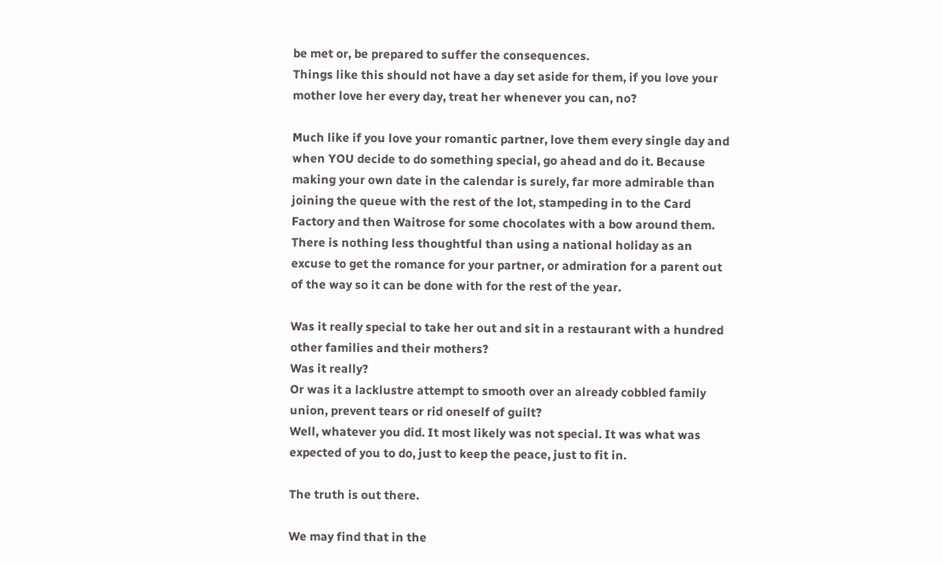be met or, be prepared to suffer the consequences.
Things like this should not have a day set aside for them, if you love your mother love her every day, treat her whenever you can, no?

Much like if you love your romantic partner, love them every single day and when YOU decide to do something special, go ahead and do it. Because making your own date in the calendar is surely, far more admirable than joining the queue with the rest of the lot, stampeding in to the Card Factory and then Waitrose for some chocolates with a bow around them.
There is nothing less thoughtful than using a national holiday as an excuse to get the romance for your partner, or admiration for a parent out of the way so it can be done with for the rest of the year.

Was it really special to take her out and sit in a restaurant with a hundred other families and their mothers?
Was it really?
Or was it a lacklustre attempt to smooth over an already cobbled family union, prevent tears or rid oneself of guilt?
Well, whatever you did. It most likely was not special. It was what was expected of you to do, just to keep the peace, just to fit in.

The truth is out there.

We may find that in the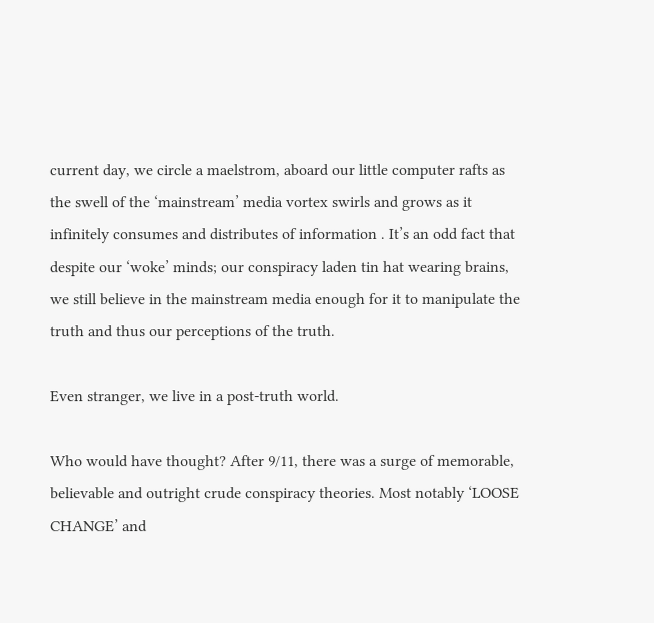current day, we circle a maelstrom, aboard our little computer rafts as the swell of the ‘mainstream’ media vortex swirls and grows as it infinitely consumes and distributes of information . It’s an odd fact that despite our ‘woke’ minds; our conspiracy laden tin hat wearing brains, we still believe in the mainstream media enough for it to manipulate the truth and thus our perceptions of the truth.

Even stranger, we live in a post-truth world.

Who would have thought? After 9/11, there was a surge of memorable, believable and outright crude conspiracy theories. Most notably ‘LOOSE CHANGE’ and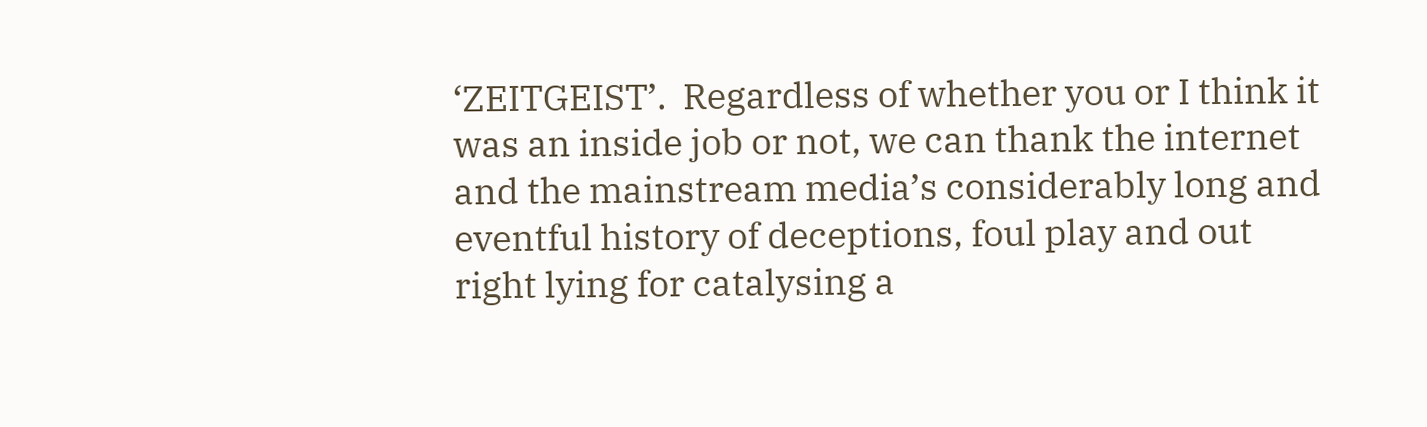‘ZEITGEIST’.  Regardless of whether you or I think it was an inside job or not, we can thank the internet and the mainstream media’s considerably long and eventful history of deceptions, foul play and out right lying for catalysing a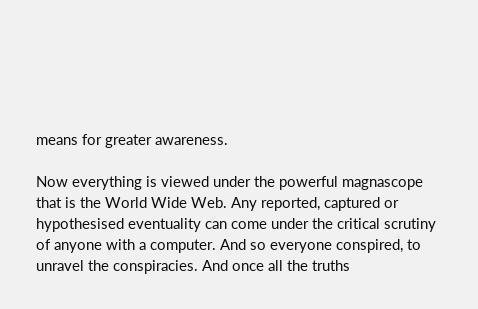means for greater awareness.

Now everything is viewed under the powerful magnascope that is the World Wide Web. Any reported, captured or hypothesised eventuality can come under the critical scrutiny of anyone with a computer. And so everyone conspired, to unravel the conspiracies. And once all the truths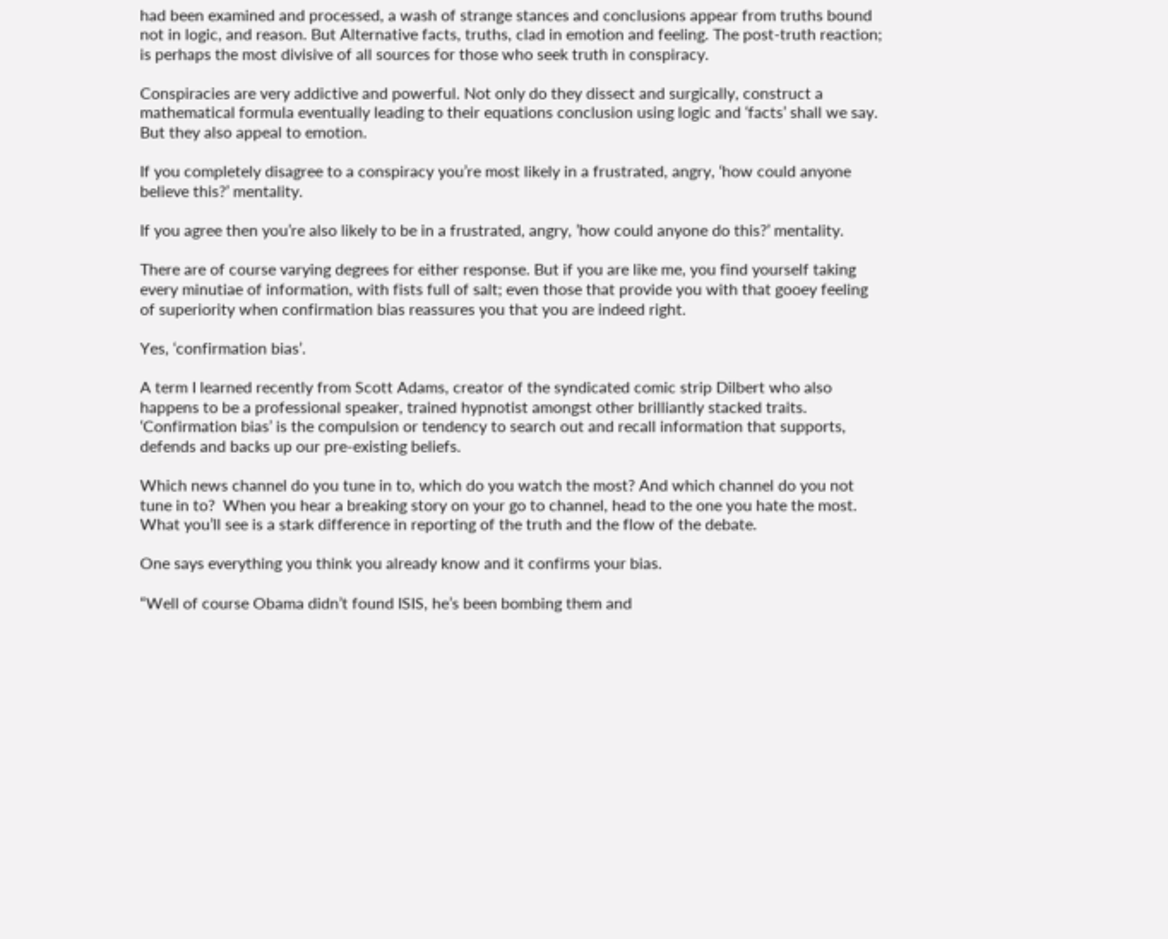had been examined and processed, a wash of strange stances and conclusions appear from truths bound not in logic, and reason. But Alternative facts, truths, clad in emotion and feeling. The post-truth reaction; is perhaps the most divisive of all sources for those who seek truth in conspiracy.

Conspiracies are very addictive and powerful. Not only do they dissect and surgically, construct a mathematical formula eventually leading to their equations conclusion using logic and ‘facts’ shall we say. But they also appeal to emotion.

If you completely disagree to a conspiracy you’re most likely in a frustrated, angry, ‘how could anyone believe this?’ mentality.

If you agree then you’re also likely to be in a frustrated, angry, ’how could anyone do this?’ mentality.

There are of course varying degrees for either response. But if you are like me, you find yourself taking every minutiae of information, with fists full of salt; even those that provide you with that gooey feeling of superiority when confirmation bias reassures you that you are indeed right.

Yes, ‘confirmation bias’.

A term I learned recently from Scott Adams, creator of the syndicated comic strip Dilbert who also happens to be a professional speaker, trained hypnotist amongst other brilliantly stacked traits. ‘Confirmation bias’ is the compulsion or tendency to search out and recall information that supports, defends and backs up our pre-existing beliefs.

Which news channel do you tune in to, which do you watch the most? And which channel do you not tune in to?  When you hear a breaking story on your go to channel, head to the one you hate the most. What you’ll see is a stark difference in reporting of the truth and the flow of the debate.

One says everything you think you already know and it confirms your bias.

“Well of course Obama didn’t found ISIS, he’s been bombing them and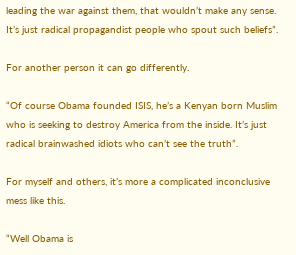leading the war against them, that wouldn’t make any sense. It’s just radical propagandist people who spout such beliefs”.

For another person it can go differently.

“Of course Obama founded ISIS, he’s a Kenyan born Muslim who is seeking to destroy America from the inside. It’s just radical brainwashed idiots who can’t see the truth”.

For myself and others, it’s more a complicated inconclusive mess like this.

“Well Obama is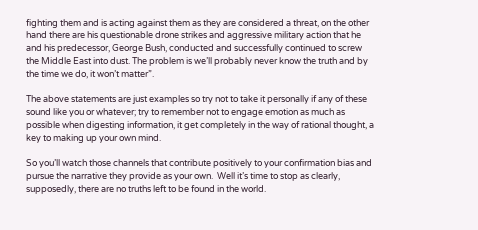fighting them and is acting against them as they are considered a threat, on the other hand there are his questionable drone strikes and aggressive military action that he and his predecessor, George Bush, conducted and successfully continued to screw the Middle East into dust. The problem is we’ll probably never know the truth and by the time we do, it won’t matter”.

The above statements are just examples so try not to take it personally if any of these sound like you or whatever; try to remember not to engage emotion as much as possible when digesting information, it get completely in the way of rational thought, a key to making up your own mind.

So you’ll watch those channels that contribute positively to your confirmation bias and pursue the narrative they provide as your own.  Well it’s time to stop as clearly, supposedly, there are no truths left to be found in the world.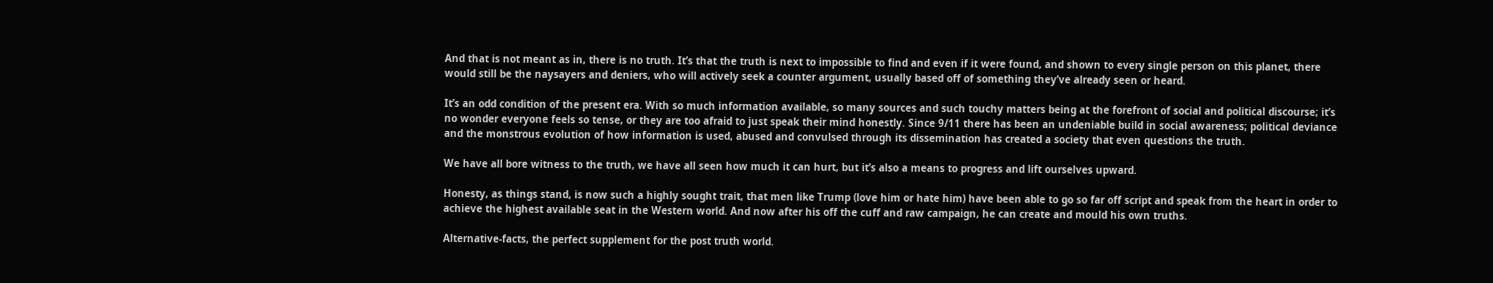And that is not meant as in, there is no truth. It’s that the truth is next to impossible to find and even if it were found, and shown to every single person on this planet, there would still be the naysayers and deniers, who will actively seek a counter argument, usually based off of something they’ve already seen or heard.

It’s an odd condition of the present era. With so much information available, so many sources and such touchy matters being at the forefront of social and political discourse; it’s no wonder everyone feels so tense, or they are too afraid to just speak their mind honestly. Since 9/11 there has been an undeniable build in social awareness; political deviance and the monstrous evolution of how information is used, abused and convulsed through its dissemination has created a society that even questions the truth.

We have all bore witness to the truth, we have all seen how much it can hurt, but it’s also a means to progress and lift ourselves upward.

Honesty, as things stand, is now such a highly sought trait, that men like Trump (love him or hate him) have been able to go so far off script and speak from the heart in order to achieve the highest available seat in the Western world. And now after his off the cuff and raw campaign, he can create and mould his own truths.

Alternative-facts, the perfect supplement for the post truth world.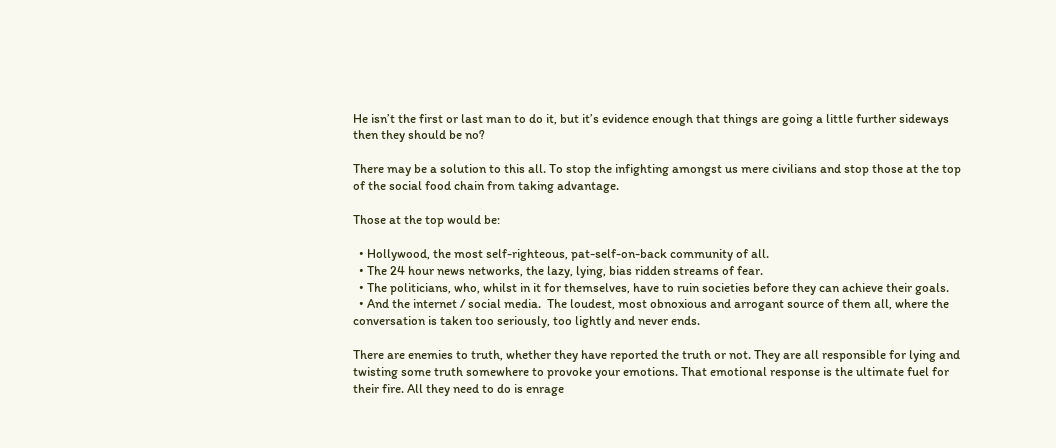He isn’t the first or last man to do it, but it’s evidence enough that things are going a little further sideways then they should be no?

There may be a solution to this all. To stop the infighting amongst us mere civilians and stop those at the top of the social food chain from taking advantage.

Those at the top would be:

  • Hollywood, the most self-righteous, pat-self-on-back community of all.
  • The 24 hour news networks, the lazy, lying, bias ridden streams of fear.
  • The politicians, who, whilst in it for themselves, have to ruin societies before they can achieve their goals.
  • And the internet / social media.  The loudest, most obnoxious and arrogant source of them all, where the conversation is taken too seriously, too lightly and never ends.

There are enemies to truth, whether they have reported the truth or not. They are all responsible for lying and twisting some truth somewhere to provoke your emotions. That emotional response is the ultimate fuel for their fire. All they need to do is enrage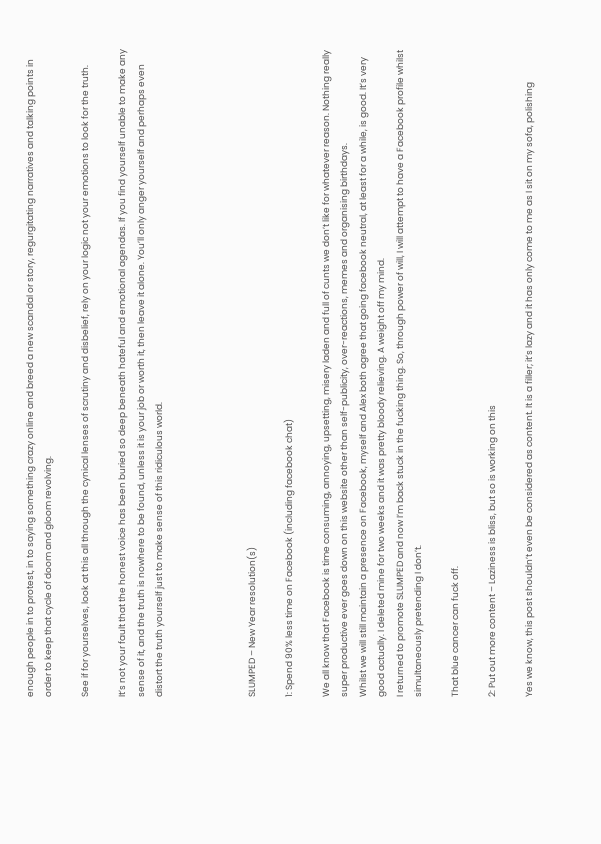enough people in to protest, in to saying something crazy online and breed a new scandal or story, regurgitating narratives and talking points in order to keep that cycle of doom and gloom revolving.

See if for yourselves, look at this all through the cynical lenses of scrutiny and disbelief, rely on your logic not your emotions to look for the truth.

It’s not your fault that the honest voice has been buried so deep beneath hateful and emotional agendas. If you find yourself unable to make any sense of it, and the truth is nowhere to be found, unless it is your job or worth it, then leave it alone. You’ll only anger yourself and perhaps even distort the truth yourself just to make sense of this ridiculous world.




SLUMPED – New Year resolution(s)

1: Spend 90% less time on Facebook (including facebook chat)

We all know that Facebook is time consuming, annoying, upsetting, misery laden and full of cunts we don’t like for whatever reason. Nothing really super productive ever goes down on this website other than self-publicity, over-reactions, memes and organising birthdays.
Whilst we will still maintain a presence on Facebook, myself and Alex both agree that going facebook neutral, at least for a while, is good. It’s very good actually. I deleted mine for two weeks and it was pretty bloody relieving. A weight off my mind.
I returned to promote SLUMPED and now I’m back stuck in the fucking thing. So, through power of will, I will attempt to have a Facebook profile whilst simultaneously pretending I don’t.

That blue cancer can fuck off.

2: Put out more content – Laziness is bliss, but so is working on this

Yes we know, this post shouldn’t even be considered as content. It is a filler; it’s lazy and it has only come to me as I sit on my sofa, polishing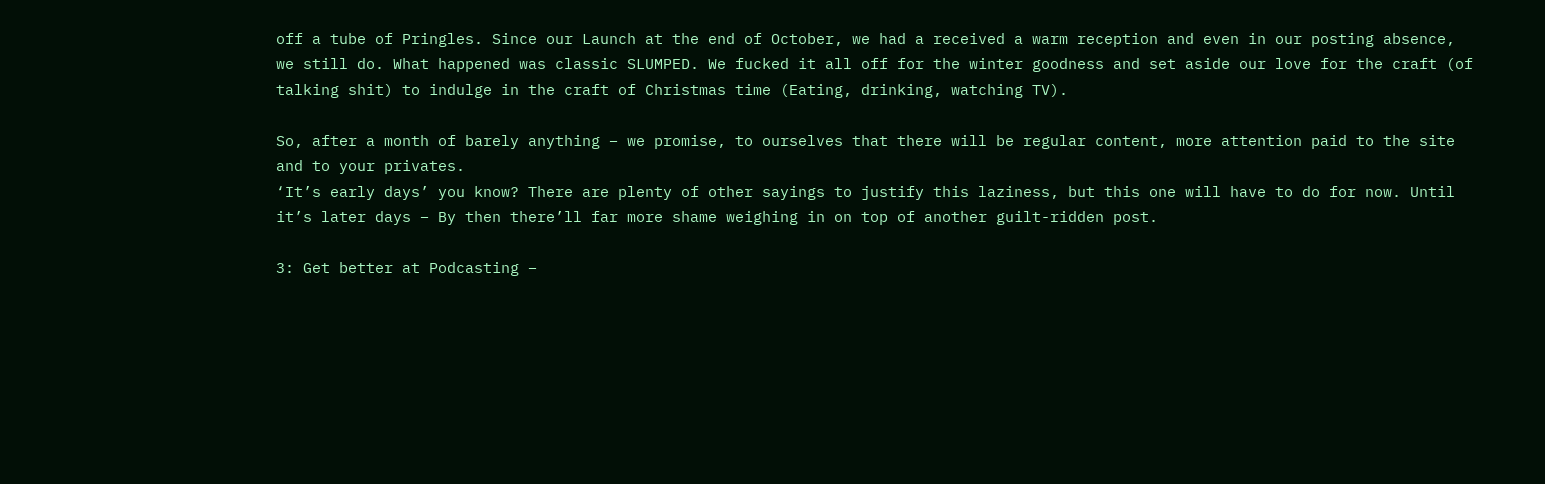off a tube of Pringles. Since our Launch at the end of October, we had a received a warm reception and even in our posting absence, we still do. What happened was classic SLUMPED. We fucked it all off for the winter goodness and set aside our love for the craft (of talking shit) to indulge in the craft of Christmas time (Eating, drinking, watching TV).

So, after a month of barely anything – we promise, to ourselves that there will be regular content, more attention paid to the site and to your privates.
‘It’s early days’ you know? There are plenty of other sayings to justify this laziness, but this one will have to do for now. Until it’s later days – By then there’ll far more shame weighing in on top of another guilt-ridden post.

3: Get better at Podcasting –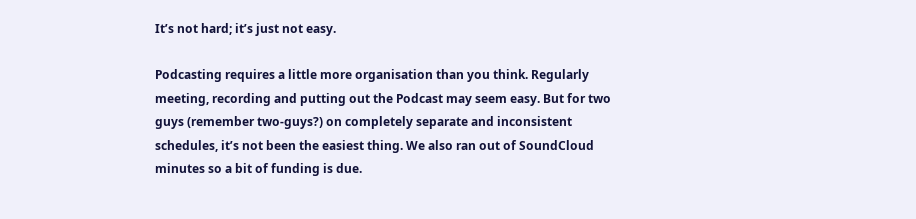It’s not hard; it’s just not easy.

Podcasting requires a little more organisation than you think. Regularly meeting, recording and putting out the Podcast may seem easy. But for two guys (remember two-guys?) on completely separate and inconsistent schedules, it’s not been the easiest thing. We also ran out of SoundCloud minutes so a bit of funding is due.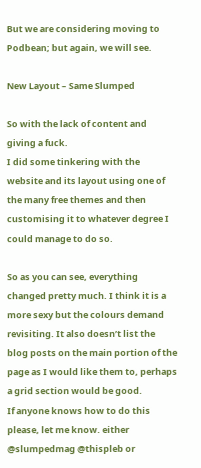But we are considering moving to Podbean; but again, we will see.

New Layout – Same Slumped

So with the lack of content and giving a fuck.
I did some tinkering with the website and its layout using one of the many free themes and then customising it to whatever degree I could manage to do so.

So as you can see, everything changed pretty much. I think it is a more sexy but the colours demand revisiting. It also doesn’t list the blog posts on the main portion of the page as I would like them to, perhaps a grid section would be good.
If anyone knows how to do this please, let me know. either @slumpedmag @thispleb or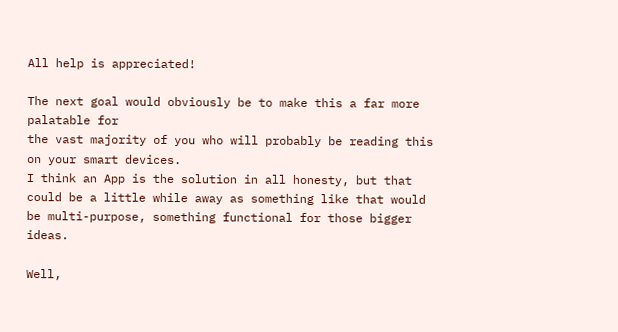All help is appreciated!

The next goal would obviously be to make this a far more palatable for
the vast majority of you who will probably be reading this on your smart devices.
I think an App is the solution in all honesty, but that could be a little while away as something like that would be multi-purpose, something functional for those bigger ideas.

Well,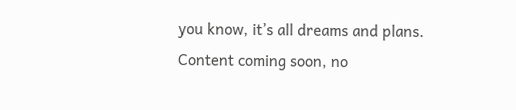you know, it’s all dreams and plans.
Content coming soon, no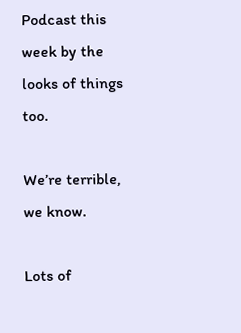Podcast this week by the looks of things too.

We’re terrible, we know.

Lots of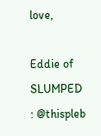love,

Eddie of SLUMPED : @thispleb